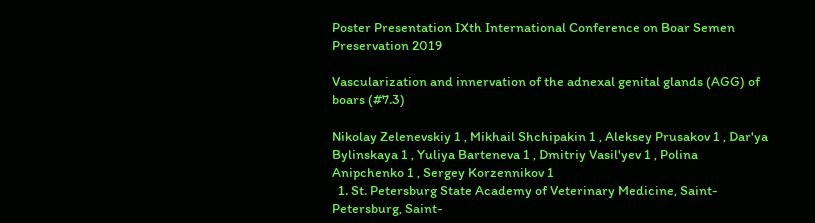Poster Presentation IXth International Conference on Boar Semen Preservation 2019

Vascularization and innervation of the adnexal genital glands (AGG) of boars (#7.3)

Nikolay Zelenevskiy 1 , Mikhail Shchipakin 1 , Aleksey Prusakov 1 , Dar'ya Bylinskaya 1 , Yuliya Barteneva 1 , Dmitriy Vasil'yev 1 , Polina Anipchenko 1 , Sergey Korzennikov 1
  1. St. Petersburg State Academy of Veterinary Medicine, Saint- Petersburg, Saint-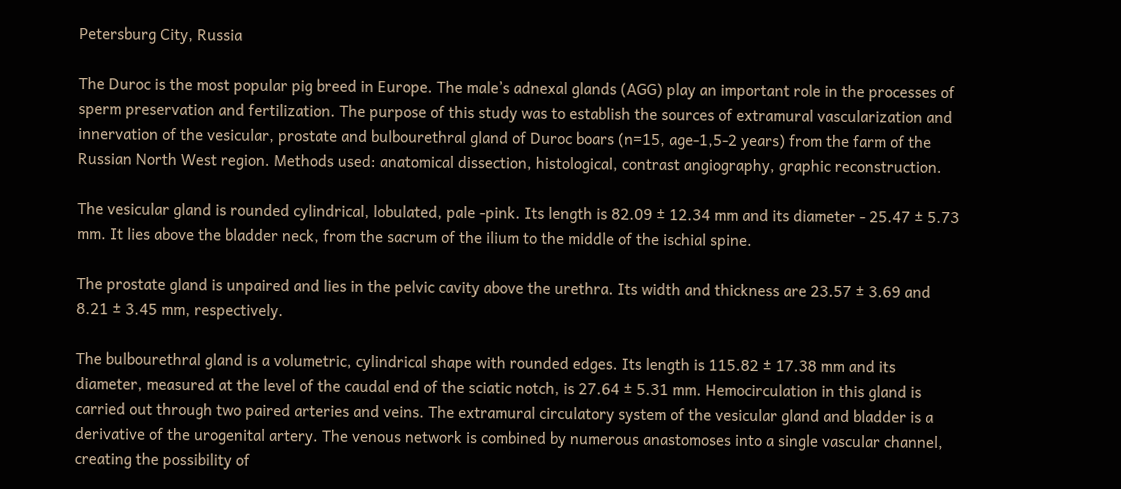Petersburg City, Russia

The Duroc is the most popular pig breed in Europe. The male’s adnexal glands (AGG) play an important role in the processes of sperm preservation and fertilization. The purpose of this study was to establish the sources of extramural vascularization and innervation of the vesicular, prostate and bulbourethral gland of Duroc boars (n=15, age-1,5-2 years) from the farm of the Russian North West region. Methods used: anatomical dissection, histological, contrast angiography, graphic reconstruction.

The vesicular gland is rounded cylindrical, lobulated, pale -pink. Its length is 82.09 ± 12.34 mm and its diameter - 25.47 ± 5.73 mm. It lies above the bladder neck, from the sacrum of the ilium to the middle of the ischial spine.

The prostate gland is unpaired and lies in the pelvic cavity above the urethra. Its width and thickness are 23.57 ± 3.69 and 8.21 ± 3.45 mm, respectively.

The bulbourethral gland is a volumetric, cylindrical shape with rounded edges. Its length is 115.82 ± 17.38 mm and its diameter, measured at the level of the caudal end of the sciatic notch, is 27.64 ± 5.31 mm. Hemocirculation in this gland is carried out through two paired arteries and veins. The extramural circulatory system of the vesicular gland and bladder is a derivative of the urogenital artery. The venous network is combined by numerous anastomoses into a single vascular channel, creating the possibility of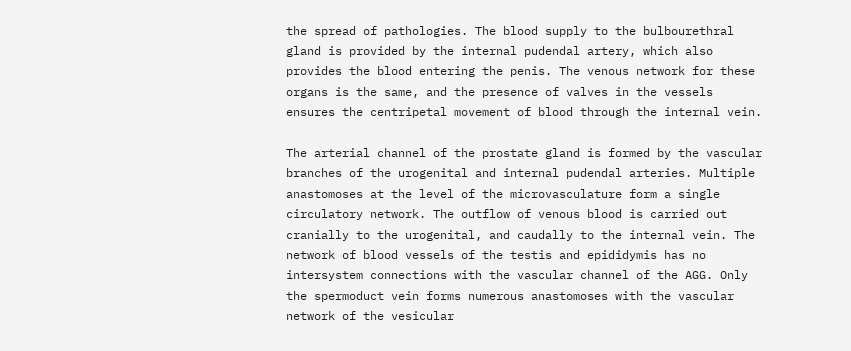the spread of pathologies. The blood supply to the bulbourethral gland is provided by the internal pudendal artery, which also provides the blood entering the penis. The venous network for these organs is the same, and the presence of valves in the vessels ensures the centripetal movement of blood through the internal vein.

The arterial channel of the prostate gland is formed by the vascular branches of the urogenital and internal pudendal arteries. Multiple anastomoses at the level of the microvasculature form a single circulatory network. The outflow of venous blood is carried out cranially to the urogenital, and caudally to the internal vein. The network of blood vessels of the testis and epididymis has no intersystem connections with the vascular channel of the AGG. Only the spermoduct vein forms numerous anastomoses with the vascular network of the vesicular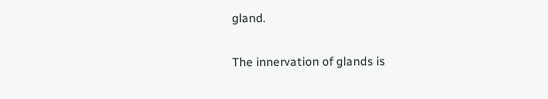gland.

The innervation of glands is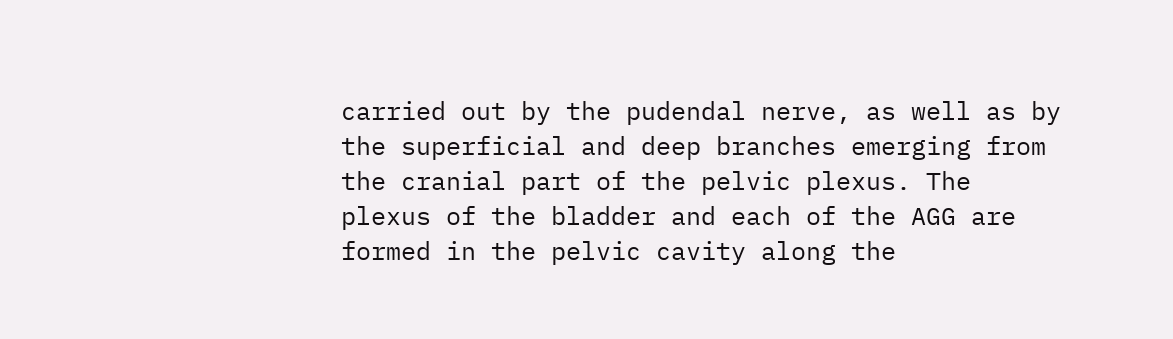carried out by the pudendal nerve, as well as by the superficial and deep branches emerging from the cranial part of the pelvic plexus. The plexus of the bladder and each of the AGG are formed in the pelvic cavity along the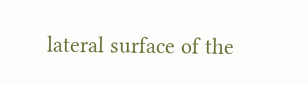lateral surface of the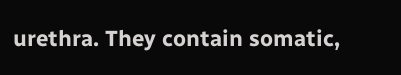urethra. They contain somatic,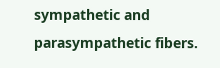sympathetic and parasympathetic fibers.